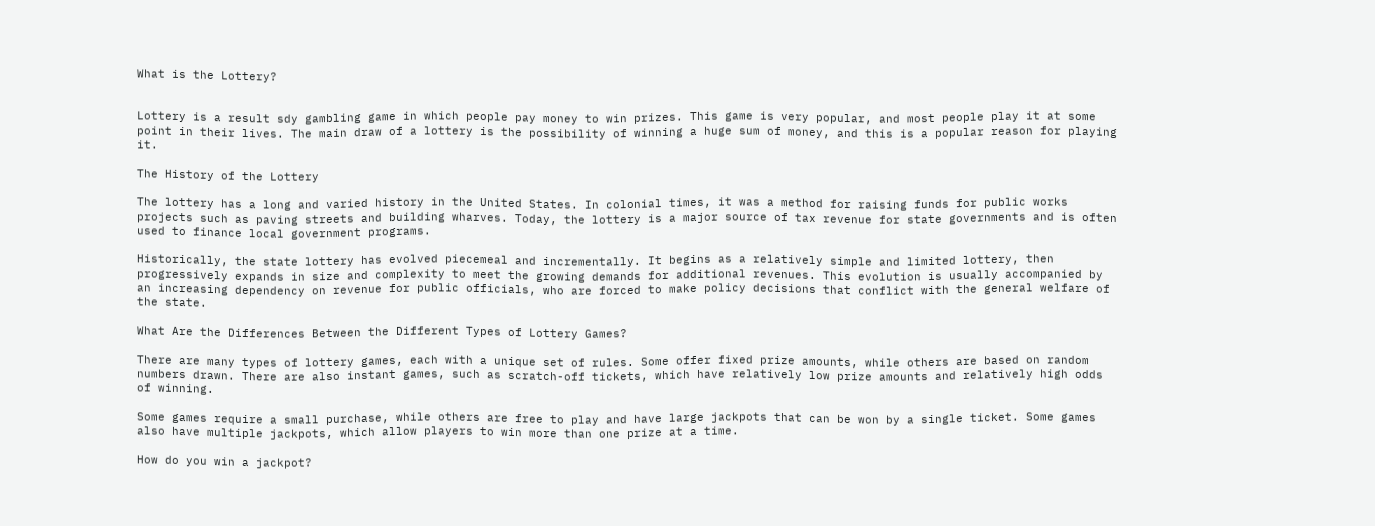What is the Lottery?


Lottery is a result sdy gambling game in which people pay money to win prizes. This game is very popular, and most people play it at some point in their lives. The main draw of a lottery is the possibility of winning a huge sum of money, and this is a popular reason for playing it.

The History of the Lottery

The lottery has a long and varied history in the United States. In colonial times, it was a method for raising funds for public works projects such as paving streets and building wharves. Today, the lottery is a major source of tax revenue for state governments and is often used to finance local government programs.

Historically, the state lottery has evolved piecemeal and incrementally. It begins as a relatively simple and limited lottery, then progressively expands in size and complexity to meet the growing demands for additional revenues. This evolution is usually accompanied by an increasing dependency on revenue for public officials, who are forced to make policy decisions that conflict with the general welfare of the state.

What Are the Differences Between the Different Types of Lottery Games?

There are many types of lottery games, each with a unique set of rules. Some offer fixed prize amounts, while others are based on random numbers drawn. There are also instant games, such as scratch-off tickets, which have relatively low prize amounts and relatively high odds of winning.

Some games require a small purchase, while others are free to play and have large jackpots that can be won by a single ticket. Some games also have multiple jackpots, which allow players to win more than one prize at a time.

How do you win a jackpot?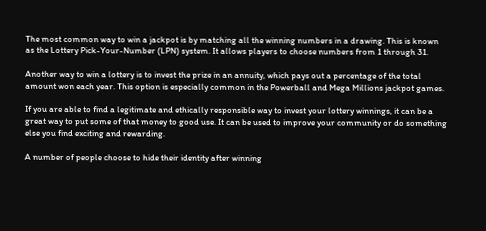The most common way to win a jackpot is by matching all the winning numbers in a drawing. This is known as the Lottery Pick-Your-Number (LPN) system. It allows players to choose numbers from 1 through 31.

Another way to win a lottery is to invest the prize in an annuity, which pays out a percentage of the total amount won each year. This option is especially common in the Powerball and Mega Millions jackpot games.

If you are able to find a legitimate and ethically responsible way to invest your lottery winnings, it can be a great way to put some of that money to good use. It can be used to improve your community or do something else you find exciting and rewarding.

A number of people choose to hide their identity after winning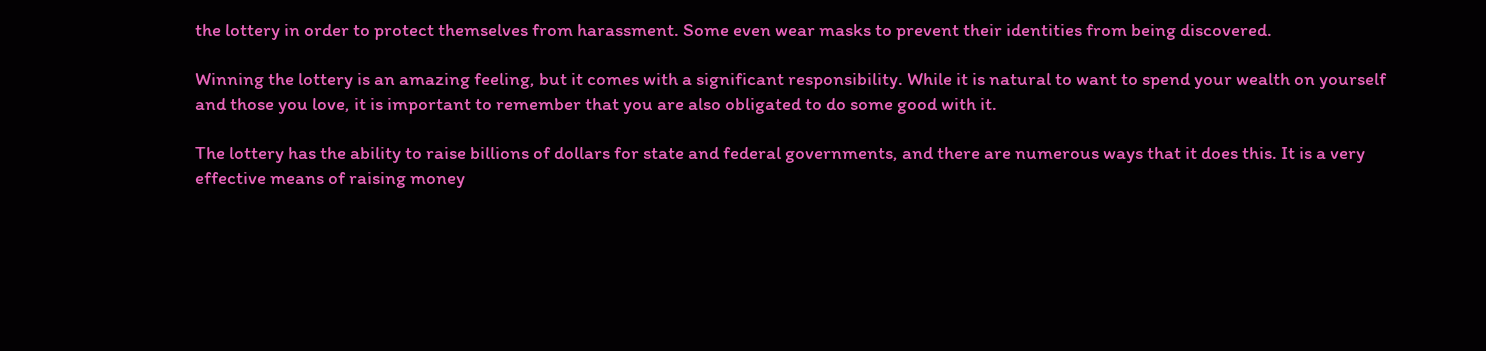the lottery in order to protect themselves from harassment. Some even wear masks to prevent their identities from being discovered.

Winning the lottery is an amazing feeling, but it comes with a significant responsibility. While it is natural to want to spend your wealth on yourself and those you love, it is important to remember that you are also obligated to do some good with it.

The lottery has the ability to raise billions of dollars for state and federal governments, and there are numerous ways that it does this. It is a very effective means of raising money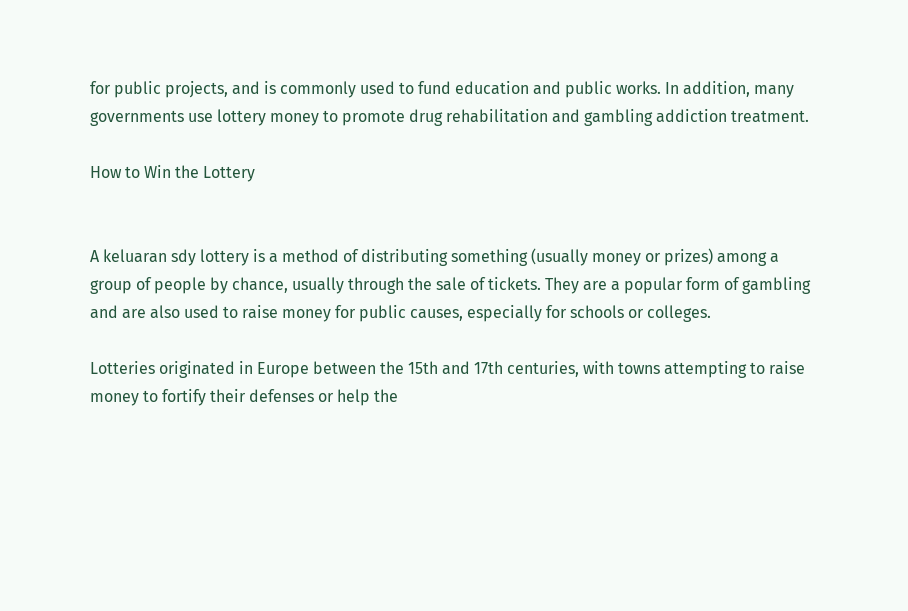for public projects, and is commonly used to fund education and public works. In addition, many governments use lottery money to promote drug rehabilitation and gambling addiction treatment.

How to Win the Lottery


A keluaran sdy lottery is a method of distributing something (usually money or prizes) among a group of people by chance, usually through the sale of tickets. They are a popular form of gambling and are also used to raise money for public causes, especially for schools or colleges.

Lotteries originated in Europe between the 15th and 17th centuries, with towns attempting to raise money to fortify their defenses or help the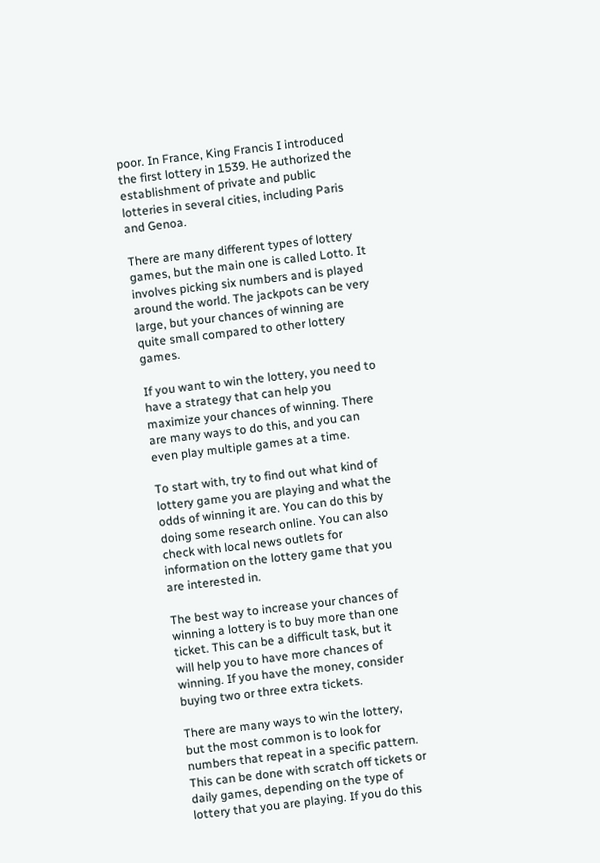poor. In France, King Francis I introduced the first lottery in 1539. He authorized the establishment of private and public lotteries in several cities, including Paris and Genoa.

There are many different types of lottery games, but the main one is called Lotto. It involves picking six numbers and is played around the world. The jackpots can be very large, but your chances of winning are quite small compared to other lottery games.

If you want to win the lottery, you need to have a strategy that can help you maximize your chances of winning. There are many ways to do this, and you can even play multiple games at a time.

To start with, try to find out what kind of lottery game you are playing and what the odds of winning it are. You can do this by doing some research online. You can also check with local news outlets for information on the lottery game that you are interested in.

The best way to increase your chances of winning a lottery is to buy more than one ticket. This can be a difficult task, but it will help you to have more chances of winning. If you have the money, consider buying two or three extra tickets.

There are many ways to win the lottery, but the most common is to look for numbers that repeat in a specific pattern. This can be done with scratch off tickets or daily games, depending on the type of lottery that you are playing. If you do this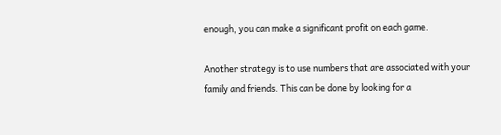enough, you can make a significant profit on each game.

Another strategy is to use numbers that are associated with your family and friends. This can be done by looking for a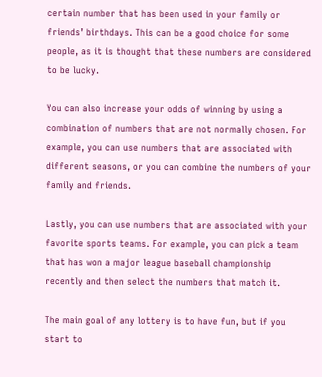certain number that has been used in your family or friends’ birthdays. This can be a good choice for some people, as it is thought that these numbers are considered to be lucky.

You can also increase your odds of winning by using a combination of numbers that are not normally chosen. For example, you can use numbers that are associated with different seasons, or you can combine the numbers of your family and friends.

Lastly, you can use numbers that are associated with your favorite sports teams. For example, you can pick a team that has won a major league baseball championship recently and then select the numbers that match it.

The main goal of any lottery is to have fun, but if you start to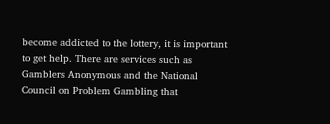become addicted to the lottery, it is important to get help. There are services such as Gamblers Anonymous and the National Council on Problem Gambling that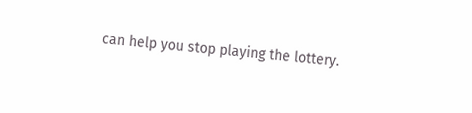can help you stop playing the lottery.